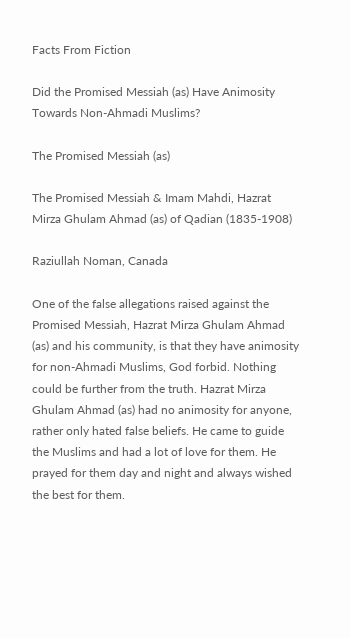Facts From Fiction

Did the Promised Messiah (as) Have Animosity Towards Non-Ahmadi Muslims?

The Promised Messiah (as)

The Promised Messiah & Imam Mahdi, Hazrat Mirza Ghulam Ahmad (as) of Qadian (1835-1908)

Raziullah Noman, Canada

One of the false allegations raised against the Promised Messiah, Hazrat Mirza Ghulam Ahmad (as) and his community, is that they have animosity for non-Ahmadi Muslims, God forbid. Nothing could be further from the truth. Hazrat Mirza Ghulam Ahmad (as) had no animosity for anyone, rather only hated false beliefs. He came to guide the Muslims and had a lot of love for them. He prayed for them day and night and always wished the best for them.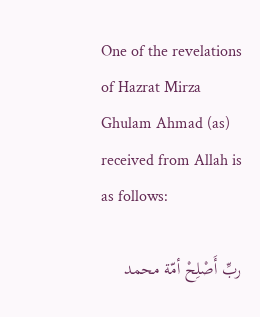One of the revelations of Hazrat Mirza Ghulam Ahmad (as) received from Allah is as follows:

ربِّ أَصْلِحْ أمّة محمد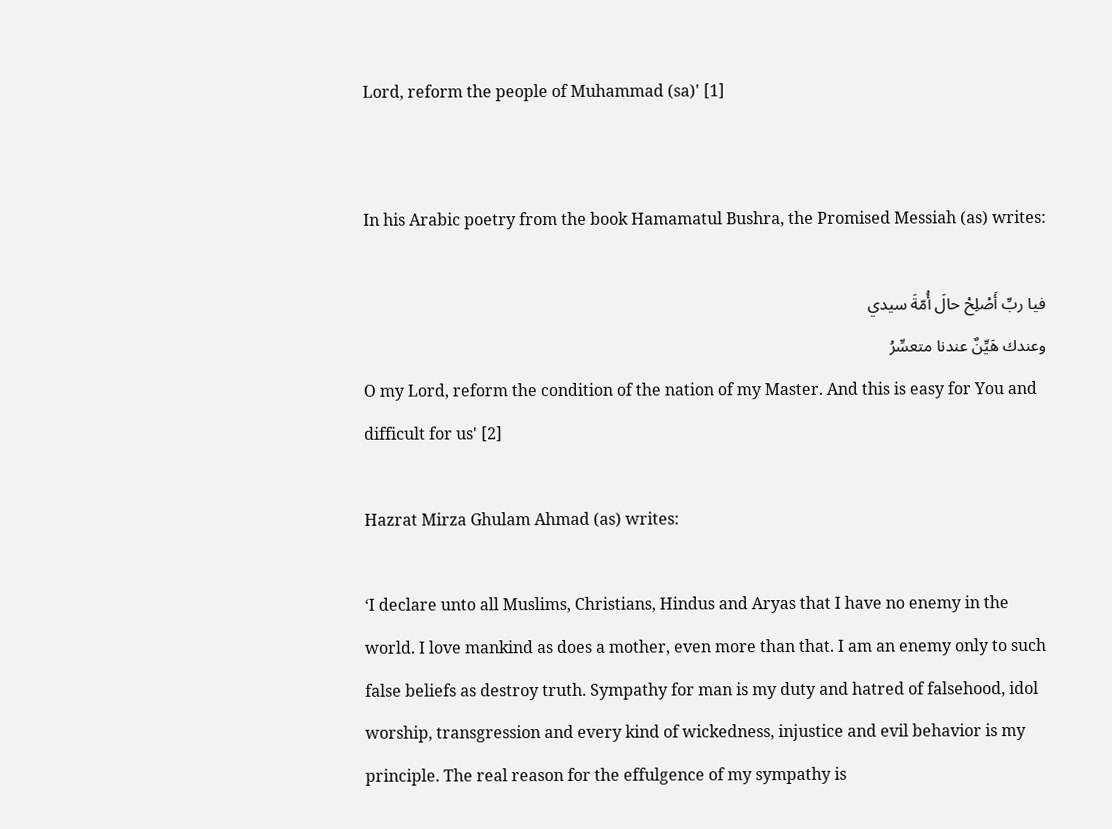Lord, reform the people of Muhammad (sa)' [1]


In his Arabic poetry from the book Hamamatul Bushra, the Promised Messiah (as) writes:

فيا ربِّ أَصْلِحْ حالَ أُمّةَ سيدي
وعندك هَيِّنٌ عندنا متعسِّرُ
O my Lord, reform the condition of the nation of my Master. And this is easy for You and difficult for us' [2]

Hazrat Mirza Ghulam Ahmad (as) writes:

‘I declare unto all Muslims, Christians, Hindus and Aryas that I have no enemy in the world. I love mankind as does a mother, even more than that. I am an enemy only to such false beliefs as destroy truth. Sympathy for man is my duty and hatred of falsehood, idol worship, transgression and every kind of wickedness, injustice and evil behavior is my principle. The real reason for the effulgence of my sympathy is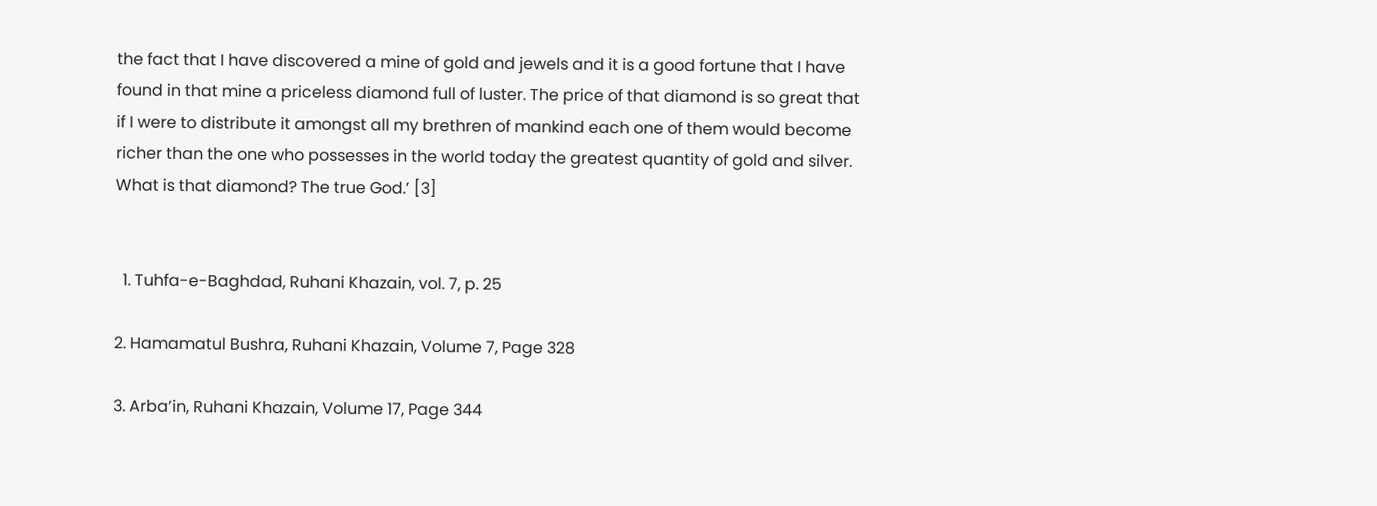the fact that I have discovered a mine of gold and jewels and it is a good fortune that I have found in that mine a priceless diamond full of luster. The price of that diamond is so great that if I were to distribute it amongst all my brethren of mankind each one of them would become richer than the one who possesses in the world today the greatest quantity of gold and silver. What is that diamond? The true God.’ [3]


  1. Tuhfa-e-Baghdad, Ruhani Khazain, vol. 7, p. 25

2. Hamamatul Bushra, Ruhani Khazain, Volume 7, Page 328

3. Arba’in, Ruhani Khazain, Volume 17, Page 344